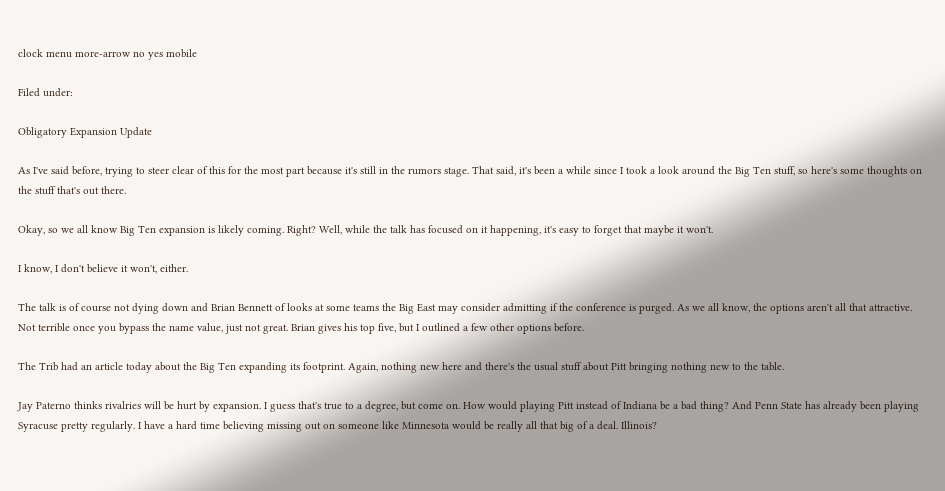clock menu more-arrow no yes mobile

Filed under:

Obligatory Expansion Update

As I've said before, trying to steer clear of this for the most part because it's still in the rumors stage. That said, it's been a while since I took a look around the Big Ten stuff, so here's some thoughts on the stuff that's out there.

Okay, so we all know Big Ten expansion is likely coming. Right? Well, while the talk has focused on it happening, it's easy to forget that maybe it won't.

I know, I don't believe it won't, either.

The talk is of course not dying down and Brian Bennett of looks at some teams the Big East may consider admitting if the conference is purged. As we all know, the options aren't all that attractive. Not terrible once you bypass the name value, just not great. Brian gives his top five, but I outlined a few other options before.

The Trib had an article today about the Big Ten expanding its footprint. Again, nothing new here and there's the usual stuff about Pitt bringing nothing new to the table.

Jay Paterno thinks rivalries will be hurt by expansion. I guess that's true to a degree, but come on. How would playing Pitt instead of Indiana be a bad thing? And Penn State has already been playing Syracuse pretty regularly. I have a hard time believing missing out on someone like Minnesota would be really all that big of a deal. Illinois?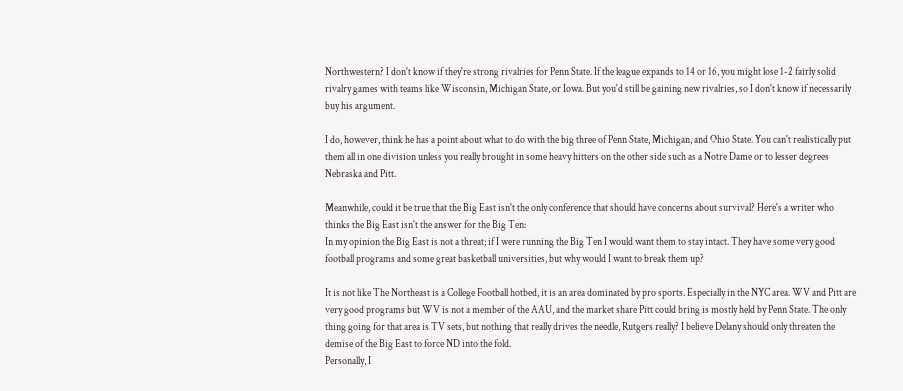Northwestern? I don't know if they're strong rivalries for Penn State. If the league expands to 14 or 16, you might lose 1-2 fairly solid rivalry games with teams like Wisconsin, Michigan State, or Iowa. But you'd still be gaining new rivalries, so I don't know if necessarily buy his argument.

I do, however, think he has a point about what to do with the big three of Penn State, Michigan, and Ohio State. You can't realistically put them all in one division unless you really brought in some heavy hitters on the other side such as a Notre Dame or to lesser degrees Nebraska and Pitt.

Meanwhile, could it be true that the Big East isn't the only conference that should have concerns about survival? Here's a writer who thinks the Big East isn't the answer for the Big Ten:
In my opinion the Big East is not a threat; if I were running the Big Ten I would want them to stay intact. They have some very good football programs and some great basketball universities, but why would I want to break them up?

It is not like The Northeast is a College Football hotbed, it is an area dominated by pro sports. Especially in the NYC area. WV and Pitt are very good programs but WV is not a member of the AAU, and the market share Pitt could bring is mostly held by Penn State. The only thing going for that area is TV sets, but nothing that really drives the needle, Rutgers really? I believe Delany should only threaten the demise of the Big East to force ND into the fold.
Personally, I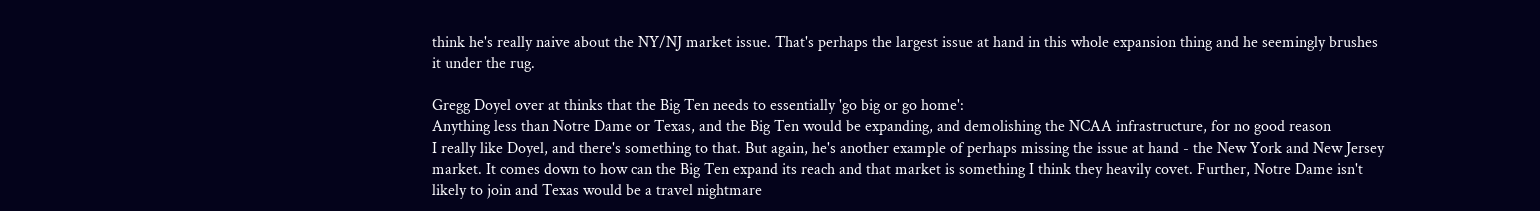think he's really naive about the NY/NJ market issue. That's perhaps the largest issue at hand in this whole expansion thing and he seemingly brushes it under the rug.

Gregg Doyel over at thinks that the Big Ten needs to essentially 'go big or go home':
Anything less than Notre Dame or Texas, and the Big Ten would be expanding, and demolishing the NCAA infrastructure, for no good reason
I really like Doyel, and there's something to that. But again, he's another example of perhaps missing the issue at hand - the New York and New Jersey market. It comes down to how can the Big Ten expand its reach and that market is something I think they heavily covet. Further, Notre Dame isn't likely to join and Texas would be a travel nightmare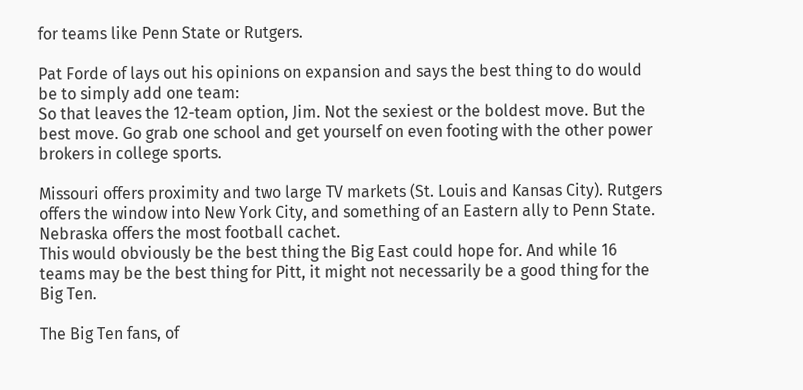for teams like Penn State or Rutgers.

Pat Forde of lays out his opinions on expansion and says the best thing to do would be to simply add one team:
So that leaves the 12-team option, Jim. Not the sexiest or the boldest move. But the best move. Go grab one school and get yourself on even footing with the other power brokers in college sports.

Missouri offers proximity and two large TV markets (St. Louis and Kansas City). Rutgers offers the window into New York City, and something of an Eastern ally to Penn State. Nebraska offers the most football cachet.
This would obviously be the best thing the Big East could hope for. And while 16 teams may be the best thing for Pitt, it might not necessarily be a good thing for the Big Ten.

The Big Ten fans, of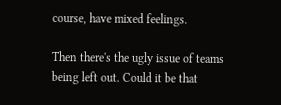course, have mixed feelings.

Then there's the ugly issue of teams being left out. Could it be that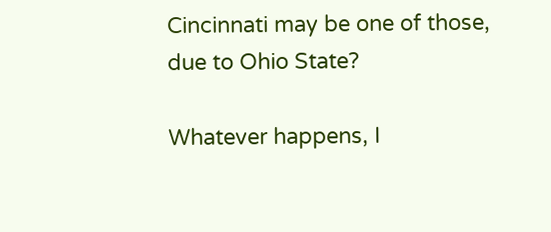Cincinnati may be one of those, due to Ohio State?

Whatever happens, I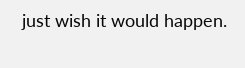just wish it would happen.